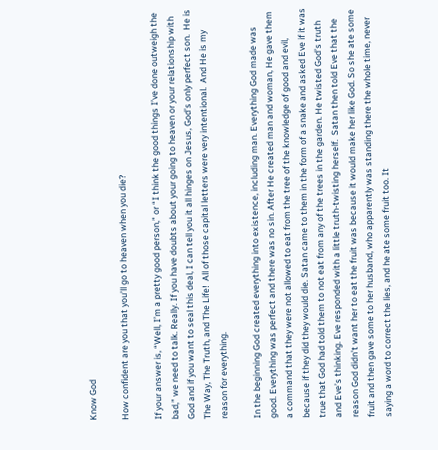Know God

How confident are you that you’ll go to heaven when you die?

If your answer is, “Well, I’m a pretty good person,” or “I think the good things I’ve done outweigh the bad,” we need to talk. Really. If you have doubts about your going to heaven or your relationship with God and if you want to seal this deal, I can tell you it all hinges on Jesus, God’s only perfect son.  He is The Way, The Truth, and The Life!  All of those capital letters were very intentional.  And He is my reason for everything.

In the beginning God created everything into existence, including man. Everything God made was good. Everything was perfect and there was no sin. After He created man and woman, He gave them a command that they were not allowed to eat from the tree of the knowledge of good and evil, because if they did they would die. Satan came to them in the form of a snake and asked Eve if it was true that God had told them to not eat from any of the trees in the garden. He twisted God’s truth and Eve’s thinking. Eve responded with a little truth-twisting herself.  Satan then told Eve that the reason God didn’t want her to eat the fruit was because it would make her like God. So she ate some fruit and then gave some to her husband, who apparently was standing there the whole time, never saying a word to correct the lies, and he ate some fruit too. It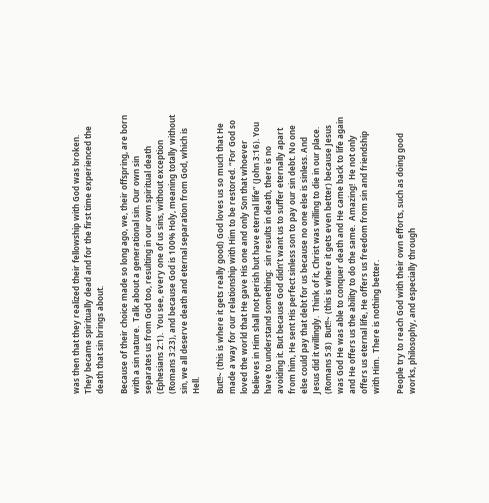was then that they realized their fellowship with God was broken. They became spiritually dead and for the first time experienced the death that sin brings about.

Because of their choice made so long ago, we, their offspring, are born with a sin nature.  Talk about a generational sin. Our own sin separates us from God too, resulting in our own spiritual death (Ephesians 2:1).  You see, every one of us sins, without exception (Romans 3:23), and because God is 100% Holy, meaning totally without sin, we all deserve death and eternal separation from God, which is Hell.

But!!~ (this is where it gets really good) God loves us so much that He made a way for our relationship with Him to be restored. “For God so loved the world that He gave His one and only Son that whoever believes in Him shall not perish but have eternal life” (John 3:16). You have to understand something:  sin results in death, there is no avoiding it. But because God didn’t want us to suffer eternally apart from him, He sent His perfect sinless son to pay our sin debt. No one else could pay that debt for us because no one else is sinless. And Jesus did it willingly.  Think of it, Christ was willing to die in our place. (Romans 5:8)  But!!~ (this is where it gets even better) because Jesus was God He was able to conquer death and He came back to life again and He offers us the ability to do the same.  Amazing!  He not only offers us eternal life, He offers us freedom from sin and friendship with Him.  There is nothing better.

People try to reach God with their own efforts, such as doing good works, philosophy, and especially through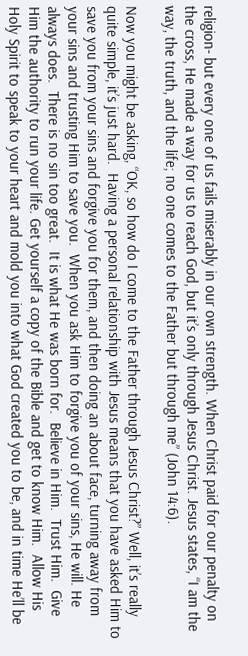religion- but every one of us fails miserably in our own strength. When Christ paid for our penalty on the cross, He made a way for us to reach God, but it’s only through Jesus Christ. Jesus states, “I am the way, the truth, and the life; no one comes to the Father but through me” (John 14:6).

Now you might be asking, “OK, so how do I come to the Father through Jesus Christ?” Well, it’s really quite simple, it’s just hard.  Having a personal relationship with Jesus means that you have asked Him to save you from your sins and forgive you for them, and then doing an about face, turning away from your sins and trusting Him to save you.  When you ask Him to forgive you of your sins, He will. He always does.  There is no sin too great.  It is what He was born for.  Believe in Him.  Trust Him.  Give Him the authority to run your life. Get yourself a copy of the Bible and get to know Him.  Allow His Holy Spirit to speak to your heart and mold you into what God created you to be, and in time He’ll be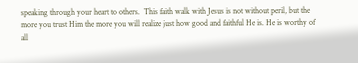speaking through your heart to others.  This faith walk with Jesus is not without peril, but the more you trust Him the more you will realize just how good and faithful He is. He is worthy of all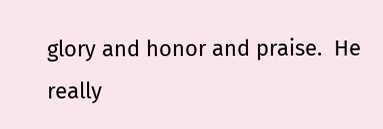glory and honor and praise.  He really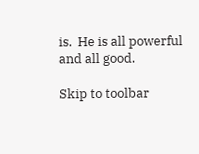is.  He is all powerful and all good.

Skip to toolbar